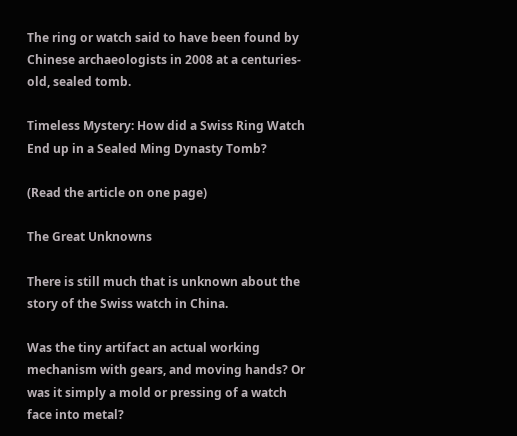The ring or watch said to have been found by Chinese archaeologists in 2008 at a centuries-old, sealed tomb.

Timeless Mystery: How did a Swiss Ring Watch End up in a Sealed Ming Dynasty Tomb?

(Read the article on one page)

The Great Unknowns

There is still much that is unknown about the story of the Swiss watch in China.

Was the tiny artifact an actual working mechanism with gears, and moving hands? Or was it simply a mold or pressing of a watch face into metal?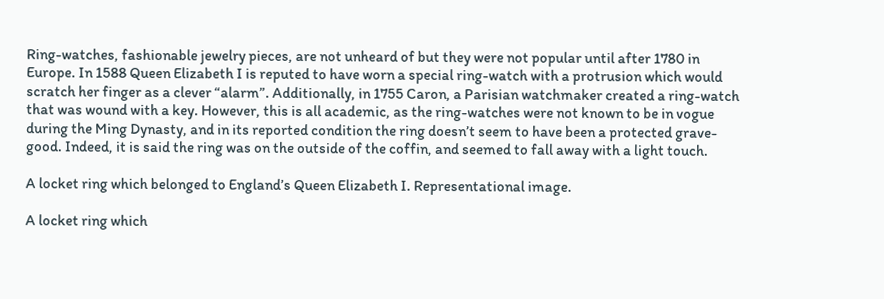Ring-watches, fashionable jewelry pieces, are not unheard of but they were not popular until after 1780 in Europe. In 1588 Queen Elizabeth I is reputed to have worn a special ring-watch with a protrusion which would scratch her finger as a clever “alarm”. Additionally, in 1755 Caron, a Parisian watchmaker created a ring-watch that was wound with a key. However, this is all academic, as the ring-watches were not known to be in vogue during the Ming Dynasty, and in its reported condition the ring doesn’t seem to have been a protected grave-good. Indeed, it is said the ring was on the outside of the coffin, and seemed to fall away with a light touch.

A locket ring which belonged to England’s Queen Elizabeth I. Representational image.

A locket ring which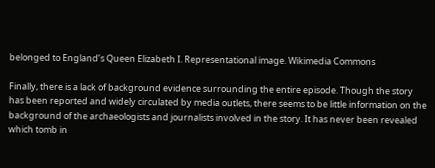belonged to England’s Queen Elizabeth I. Representational image. Wikimedia Commons

Finally, there is a lack of background evidence surrounding the entire episode. Though the story has been reported and widely circulated by media outlets, there seems to be little information on the background of the archaeologists and journalists involved in the story. It has never been revealed which tomb in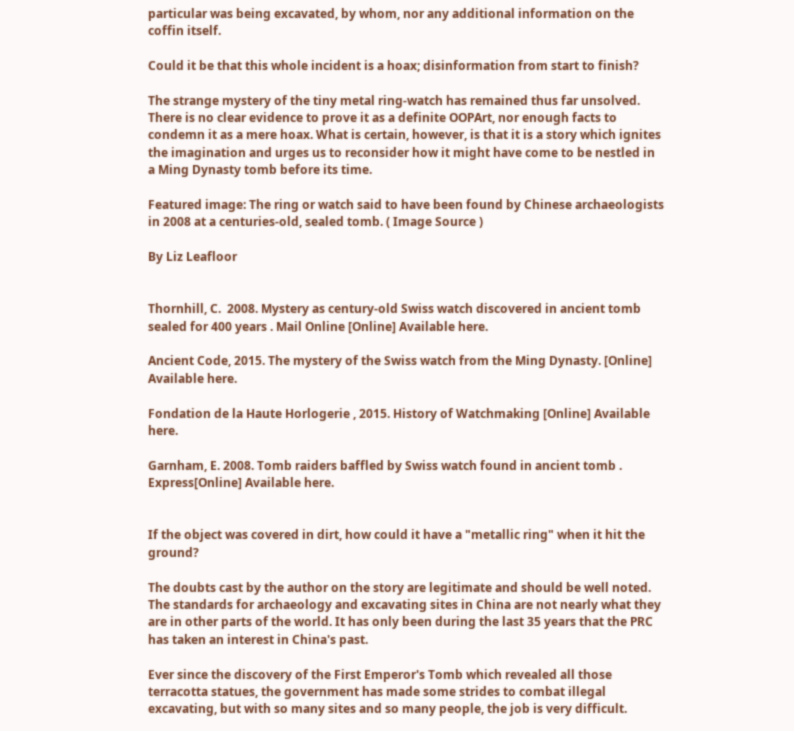particular was being excavated, by whom, nor any additional information on the coffin itself.

Could it be that this whole incident is a hoax; disinformation from start to finish?

The strange mystery of the tiny metal ring-watch has remained thus far unsolved. There is no clear evidence to prove it as a definite OOPArt, nor enough facts to condemn it as a mere hoax. What is certain, however, is that it is a story which ignites the imagination and urges us to reconsider how it might have come to be nestled in a Ming Dynasty tomb before its time.

Featured image: The ring or watch said to have been found by Chinese archaeologists in 2008 at a centuries-old, sealed tomb. ( Image Source )

By Liz Leafloor


Thornhill, C.  2008. Mystery as century-old Swiss watch discovered in ancient tomb sealed for 400 years . Mail Online [Online] Available here.

Ancient Code, 2015. The mystery of the Swiss watch from the Ming Dynasty. [Online] Available here.

Fondation de la Haute Horlogerie , 2015. History of Watchmaking [Online] Available here.

Garnham, E. 2008. Tomb raiders baffled by Swiss watch found in ancient tomb . Express[Online] Available here.


If the object was covered in dirt, how could it have a "metallic ring" when it hit the ground?

The doubts cast by the author on the story are legitimate and should be well noted. The standards for archaeology and excavating sites in China are not nearly what they are in other parts of the world. It has only been during the last 35 years that the PRC has taken an interest in China's past.

Ever since the discovery of the First Emperor's Tomb which revealed all those terracotta statues, the government has made some strides to combat illegal excavating, but with so many sites and so many people, the job is very difficult.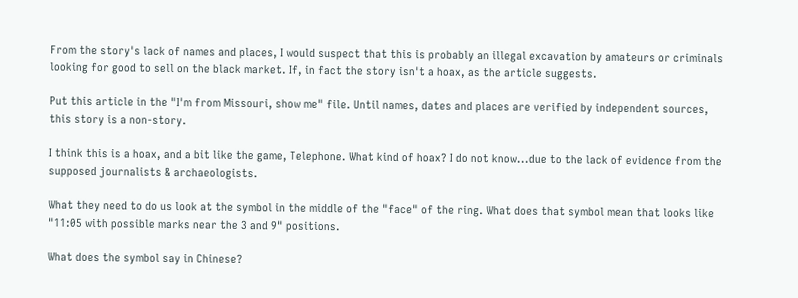From the story's lack of names and places, I would suspect that this is probably an illegal excavation by amateurs or criminals looking for good to sell on the black market. If, in fact the story isn't a hoax, as the article suggests.

Put this article in the "I'm from Missouri, show me" file. Until names, dates and places are verified by independent sources, this story is a non-story.

I think this is a hoax, and a bit like the game, Telephone. What kind of hoax? I do not know...due to the lack of evidence from the supposed journalists & archaeologists.

What they need to do us look at the symbol in the middle of the "face" of the ring. What does that symbol mean that looks like "11:05 with possible marks near the 3 and 9" positions.

What does the symbol say in Chinese?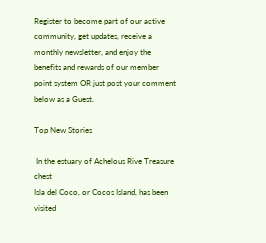Register to become part of our active community, get updates, receive a monthly newsletter, and enjoy the benefits and rewards of our member point system OR just post your comment below as a Guest.

Top New Stories

 In the estuary of Achelous Rive Treasure chest
Isla del Coco, or Cocos Island, has been visited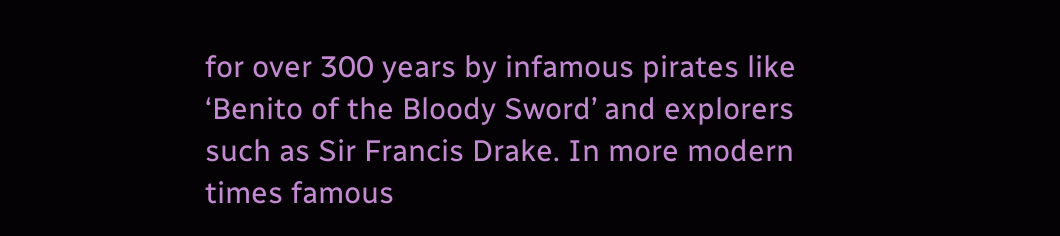for over 300 years by infamous pirates like ‘Benito of the Bloody Sword’ and explorers such as Sir Francis Drake. In more modern times famous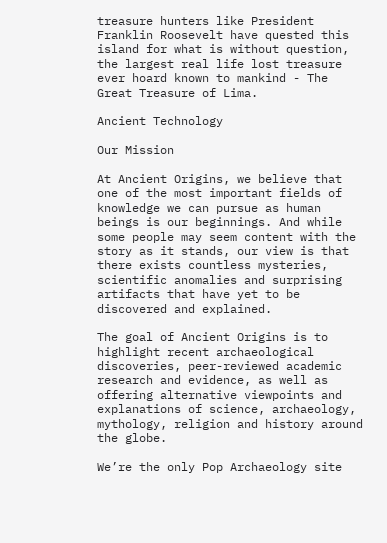treasure hunters like President Franklin Roosevelt have quested this island for what is without question, the largest real life lost treasure ever hoard known to mankind - The Great Treasure of Lima.

Ancient Technology

Our Mission

At Ancient Origins, we believe that one of the most important fields of knowledge we can pursue as human beings is our beginnings. And while some people may seem content with the story as it stands, our view is that there exists countless mysteries, scientific anomalies and surprising artifacts that have yet to be discovered and explained.

The goal of Ancient Origins is to highlight recent archaeological discoveries, peer-reviewed academic research and evidence, as well as offering alternative viewpoints and explanations of science, archaeology, mythology, religion and history around the globe.

We’re the only Pop Archaeology site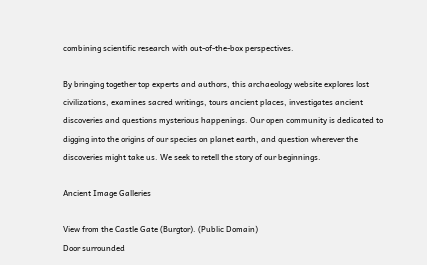combining scientific research with out-of-the-box perspectives.

By bringing together top experts and authors, this archaeology website explores lost civilizations, examines sacred writings, tours ancient places, investigates ancient discoveries and questions mysterious happenings. Our open community is dedicated to digging into the origins of our species on planet earth, and question wherever the discoveries might take us. We seek to retell the story of our beginnings.

Ancient Image Galleries

View from the Castle Gate (Burgtor). (Public Domain)
Door surrounded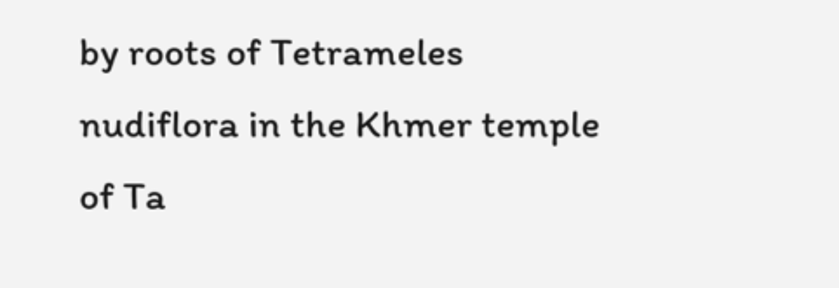by roots of Tetrameles nudiflora in the Khmer temple of Ta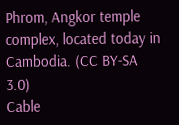Phrom, Angkor temple complex, located today in Cambodia. (CC BY-SA 3.0)
Cable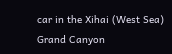car in the Xihai (West Sea) Grand Canyon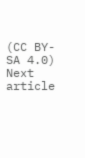(CC BY-SA 4.0)
Next article